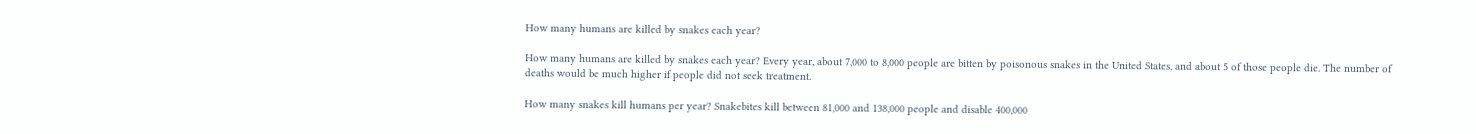How many humans are killed by snakes each year?

How many humans are killed by snakes each year? Every year, about 7,000 to 8,000 people are bitten by poisonous snakes in the United States, and about 5 of those people die. The number of deaths would be much higher if people did not seek treatment.

How many snakes kill humans per year? Snakebites kill between 81,000 and 138,000 people and disable 400,000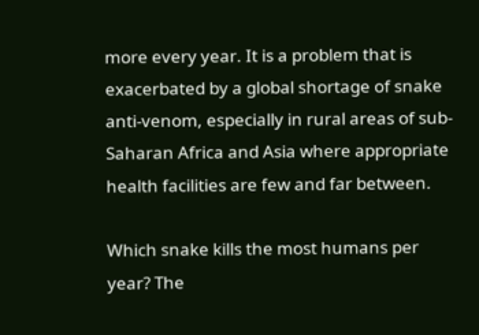more every year. It is a problem that is exacerbated by a global shortage of snake anti-venom, especially in rural areas of sub-Saharan Africa and Asia where appropriate health facilities are few and far between.

Which snake kills the most humans per year? The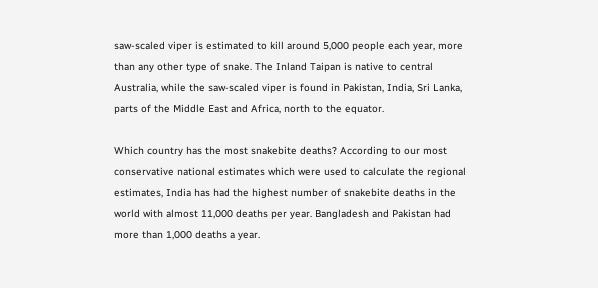saw-scaled viper is estimated to kill around 5,000 people each year, more than any other type of snake. The Inland Taipan is native to central Australia, while the saw-scaled viper is found in Pakistan, India, Sri Lanka, parts of the Middle East and Africa, north to the equator.

Which country has the most snakebite deaths? According to our most conservative national estimates which were used to calculate the regional estimates, India has had the highest number of snakebite deaths in the world with almost 11,000 deaths per year. Bangladesh and Pakistan had more than 1,000 deaths a year.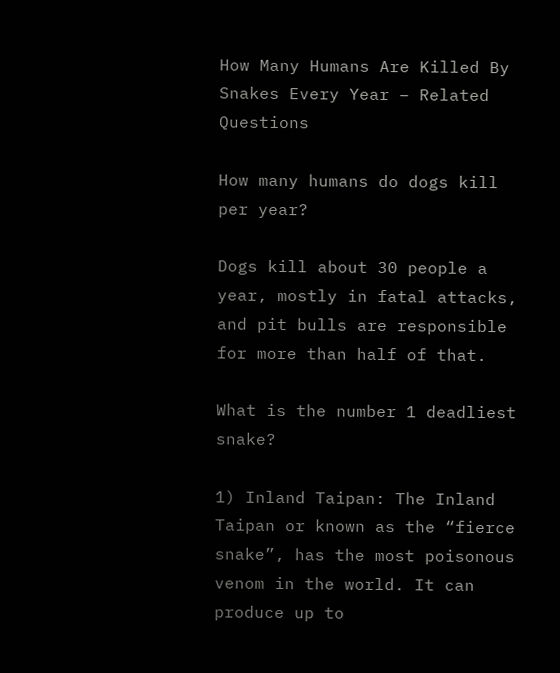How Many Humans Are Killed By Snakes Every Year – Related Questions

How many humans do dogs kill per year?

Dogs kill about 30 people a year, mostly in fatal attacks, and pit bulls are responsible for more than half of that.

What is the number 1 deadliest snake?

1) Inland Taipan: The Inland Taipan or known as the “fierce snake”, has the most poisonous venom in the world. It can produce up to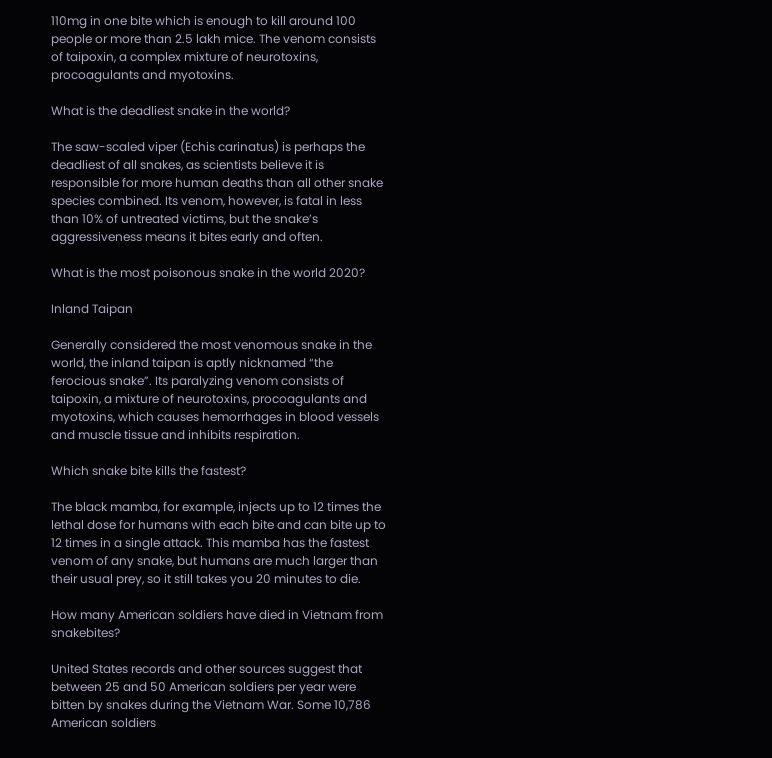110mg in one bite which is enough to kill around 100 people or more than 2.5 lakh mice. The venom consists of taipoxin, a complex mixture of neurotoxins, procoagulants and myotoxins.

What is the deadliest snake in the world?

The saw-scaled viper (Echis carinatus) is perhaps the deadliest of all snakes, as scientists believe it is responsible for more human deaths than all other snake species combined. Its venom, however, is fatal in less than 10% of untreated victims, but the snake’s aggressiveness means it bites early and often.

What is the most poisonous snake in the world 2020?

Inland Taipan

Generally considered the most venomous snake in the world, the inland taipan is aptly nicknamed “the ferocious snake”. Its paralyzing venom consists of taipoxin, a mixture of neurotoxins, procoagulants and myotoxins, which causes hemorrhages in blood vessels and muscle tissue and inhibits respiration.

Which snake bite kills the fastest?

The black mamba, for example, injects up to 12 times the lethal dose for humans with each bite and can bite up to 12 times in a single attack. This mamba has the fastest venom of any snake, but humans are much larger than their usual prey, so it still takes you 20 minutes to die.

How many American soldiers have died in Vietnam from snakebites?

United States records and other sources suggest that between 25 and 50 American soldiers per year were bitten by snakes during the Vietnam War. Some 10,786 American soldiers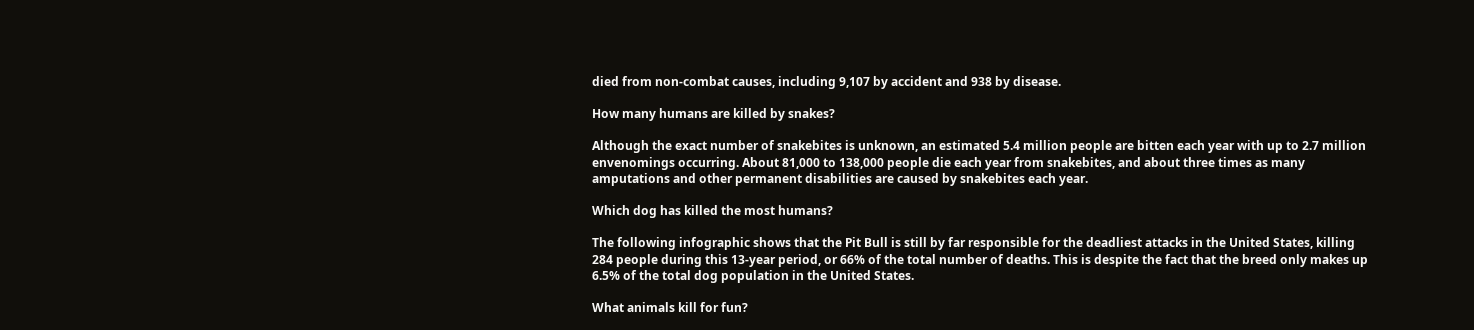died from non-combat causes, including 9,107 by accident and 938 by disease.

How many humans are killed by snakes?

Although the exact number of snakebites is unknown, an estimated 5.4 million people are bitten each year with up to 2.7 million envenomings occurring. About 81,000 to 138,000 people die each year from snakebites, and about three times as many amputations and other permanent disabilities are caused by snakebites each year.

Which dog has killed the most humans?

The following infographic shows that the Pit Bull is still by far responsible for the deadliest attacks in the United States, killing 284 people during this 13-year period, or 66% of the total number of deaths. This is despite the fact that the breed only makes up 6.5% of the total dog population in the United States.

What animals kill for fun?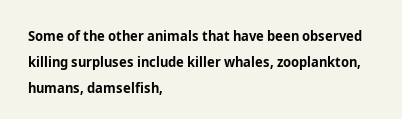Some of the other animals that have been observed killing surpluses include killer whales, zooplankton, humans, damselfish,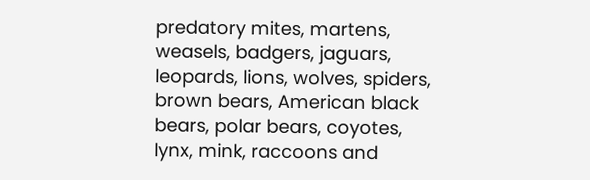predatory mites, martens, weasels, badgers, jaguars, leopards, lions, wolves, spiders, brown bears, American black bears, polar bears, coyotes, lynx, mink, raccoons and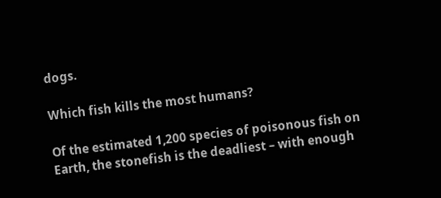dogs.

Which fish kills the most humans?

Of the estimated 1,200 species of poisonous fish on Earth, the stonefish is the deadliest – with enough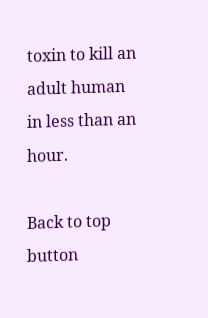toxin to kill an adult human in less than an hour.

Back to top button